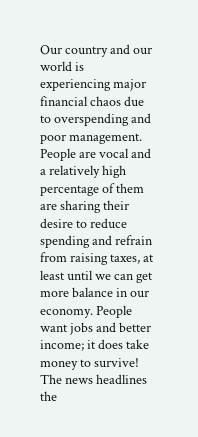Our country and our world is experiencing major financial chaos due to overspending and poor management. People are vocal and a relatively high percentage of them are sharing their desire to reduce spending and refrain from raising taxes, at least until we can get more balance in our economy. People want jobs and better income; it does take money to survive! The news headlines the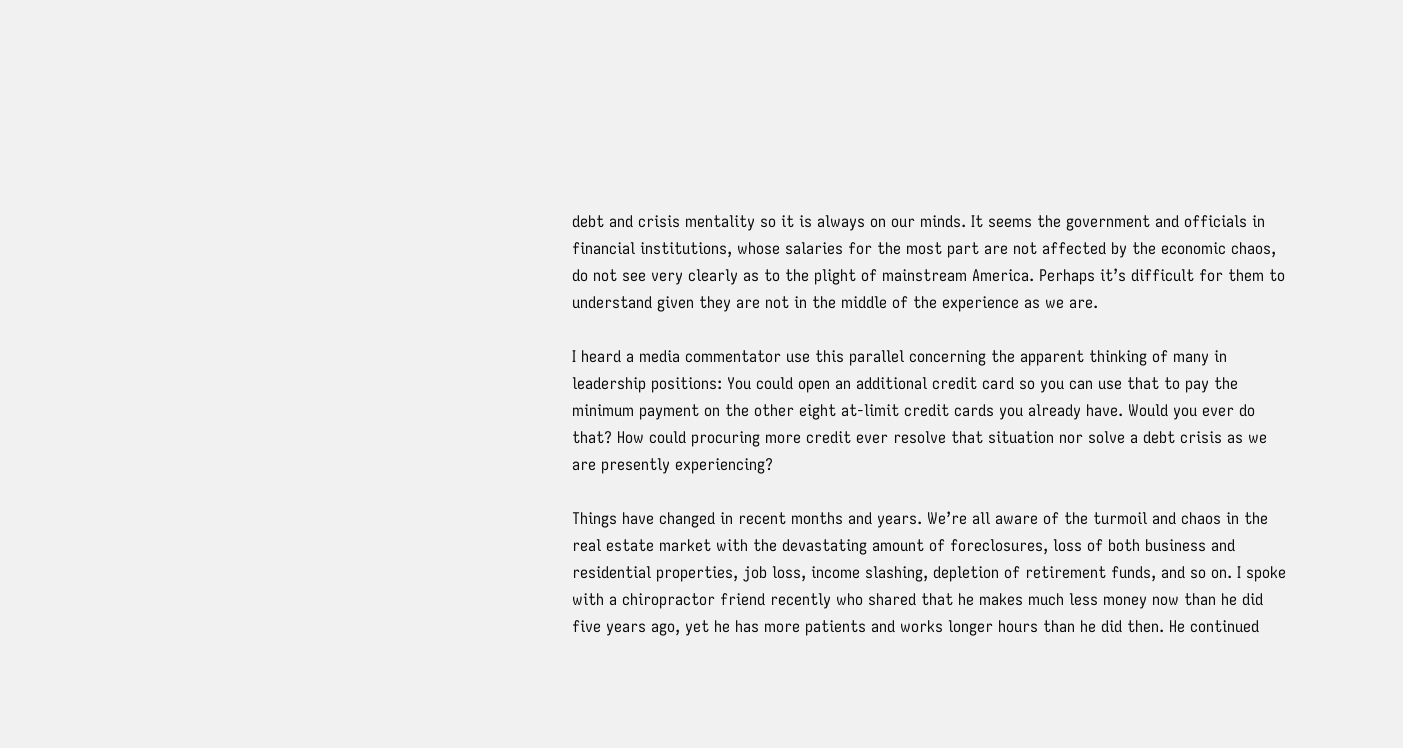debt and crisis mentality so it is always on our minds. It seems the government and officials in financial institutions, whose salaries for the most part are not affected by the economic chaos, do not see very clearly as to the plight of mainstream America. Perhaps it’s difficult for them to understand given they are not in the middle of the experience as we are.

I heard a media commentator use this parallel concerning the apparent thinking of many in leadership positions: You could open an additional credit card so you can use that to pay the minimum payment on the other eight at-limit credit cards you already have. Would you ever do that? How could procuring more credit ever resolve that situation nor solve a debt crisis as we are presently experiencing?

Things have changed in recent months and years. We’re all aware of the turmoil and chaos in the real estate market with the devastating amount of foreclosures, loss of both business and residential properties, job loss, income slashing, depletion of retirement funds, and so on. I spoke with a chiropractor friend recently who shared that he makes much less money now than he did five years ago, yet he has more patients and works longer hours than he did then. He continued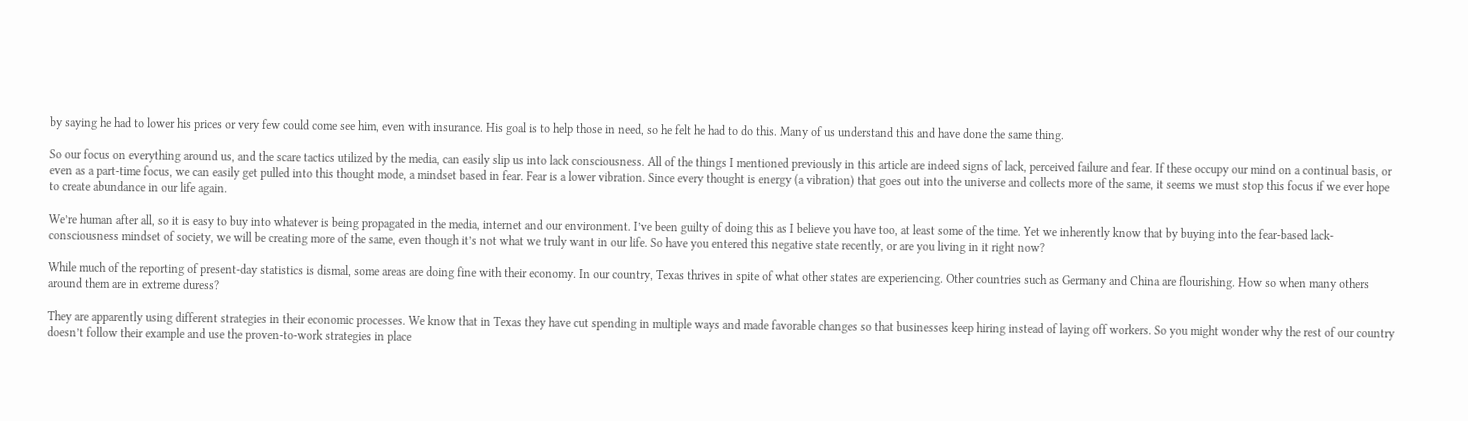by saying he had to lower his prices or very few could come see him, even with insurance. His goal is to help those in need, so he felt he had to do this. Many of us understand this and have done the same thing.

So our focus on everything around us, and the scare tactics utilized by the media, can easily slip us into lack consciousness. All of the things I mentioned previously in this article are indeed signs of lack, perceived failure and fear. If these occupy our mind on a continual basis, or even as a part-time focus, we can easily get pulled into this thought mode, a mindset based in fear. Fear is a lower vibration. Since every thought is energy (a vibration) that goes out into the universe and collects more of the same, it seems we must stop this focus if we ever hope to create abundance in our life again.

We’re human after all, so it is easy to buy into whatever is being propagated in the media, internet and our environment. I’ve been guilty of doing this as I believe you have too, at least some of the time. Yet we inherently know that by buying into the fear-based lack-consciousness mindset of society, we will be creating more of the same, even though it’s not what we truly want in our life. So have you entered this negative state recently, or are you living in it right now?

While much of the reporting of present-day statistics is dismal, some areas are doing fine with their economy. In our country, Texas thrives in spite of what other states are experiencing. Other countries such as Germany and China are flourishing. How so when many others around them are in extreme duress?

They are apparently using different strategies in their economic processes. We know that in Texas they have cut spending in multiple ways and made favorable changes so that businesses keep hiring instead of laying off workers. So you might wonder why the rest of our country doesn’t follow their example and use the proven-to-work strategies in place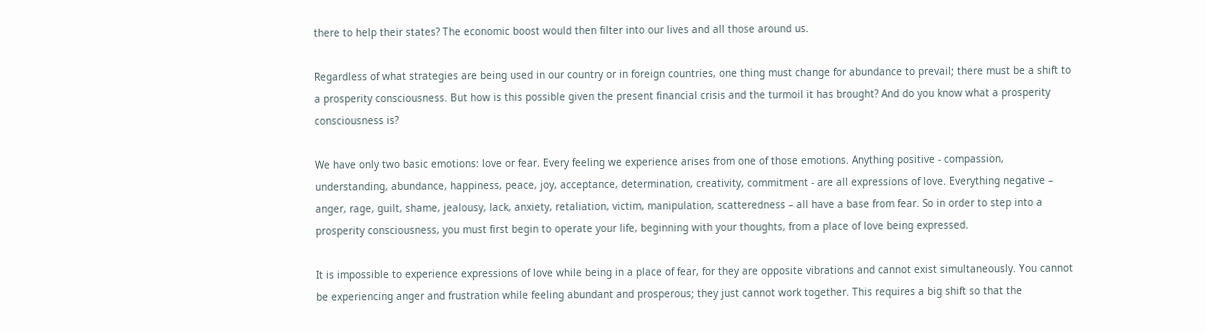there to help their states? The economic boost would then filter into our lives and all those around us.

Regardless of what strategies are being used in our country or in foreign countries, one thing must change for abundance to prevail; there must be a shift to a prosperity consciousness. But how is this possible given the present financial crisis and the turmoil it has brought? And do you know what a prosperity consciousness is?

We have only two basic emotions: love or fear. Every feeling we experience arises from one of those emotions. Anything positive - compassion, understanding, abundance, happiness, peace, joy, acceptance, determination, creativity, commitment - are all expressions of love. Everything negative – anger, rage, guilt, shame, jealousy, lack, anxiety, retaliation, victim, manipulation, scatteredness – all have a base from fear. So in order to step into a prosperity consciousness, you must first begin to operate your life, beginning with your thoughts, from a place of love being expressed.

It is impossible to experience expressions of love while being in a place of fear, for they are opposite vibrations and cannot exist simultaneously. You cannot be experiencing anger and frustration while feeling abundant and prosperous; they just cannot work together. This requires a big shift so that the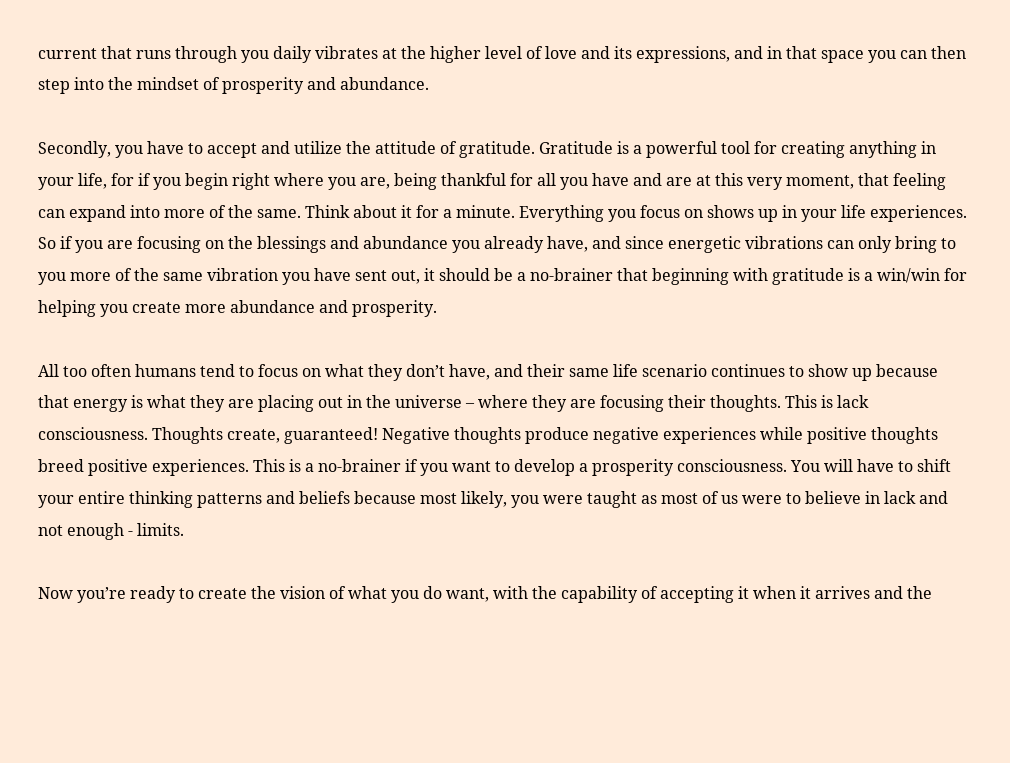current that runs through you daily vibrates at the higher level of love and its expressions, and in that space you can then step into the mindset of prosperity and abundance.

Secondly, you have to accept and utilize the attitude of gratitude. Gratitude is a powerful tool for creating anything in your life, for if you begin right where you are, being thankful for all you have and are at this very moment, that feeling can expand into more of the same. Think about it for a minute. Everything you focus on shows up in your life experiences. So if you are focusing on the blessings and abundance you already have, and since energetic vibrations can only bring to you more of the same vibration you have sent out, it should be a no-brainer that beginning with gratitude is a win/win for helping you create more abundance and prosperity.

All too often humans tend to focus on what they don’t have, and their same life scenario continues to show up because that energy is what they are placing out in the universe – where they are focusing their thoughts. This is lack consciousness. Thoughts create, guaranteed! Negative thoughts produce negative experiences while positive thoughts breed positive experiences. This is a no-brainer if you want to develop a prosperity consciousness. You will have to shift your entire thinking patterns and beliefs because most likely, you were taught as most of us were to believe in lack and not enough - limits.

Now you’re ready to create the vision of what you do want, with the capability of accepting it when it arrives and the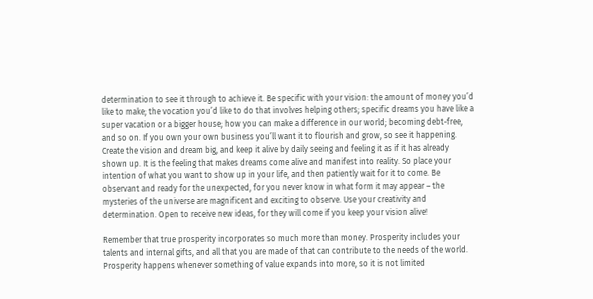determination to see it through to achieve it. Be specific with your vision: the amount of money you’d like to make; the vocation you’d like to do that involves helping others; specific dreams you have like a super vacation or a bigger house; how you can make a difference in our world; becoming debt-free, and so on. If you own your own business you’ll want it to flourish and grow, so see it happening. Create the vision and dream big, and keep it alive by daily seeing and feeling it as if it has already shown up. It is the feeling that makes dreams come alive and manifest into reality. So place your intention of what you want to show up in your life, and then patiently wait for it to come. Be observant and ready for the unexpected, for you never know in what form it may appear – the mysteries of the universe are magnificent and exciting to observe. Use your creativity and determination. Open to receive new ideas, for they will come if you keep your vision alive!

Remember that true prosperity incorporates so much more than money. Prosperity includes your talents and internal gifts, and all that you are made of that can contribute to the needs of the world. Prosperity happens whenever something of value expands into more, so it is not limited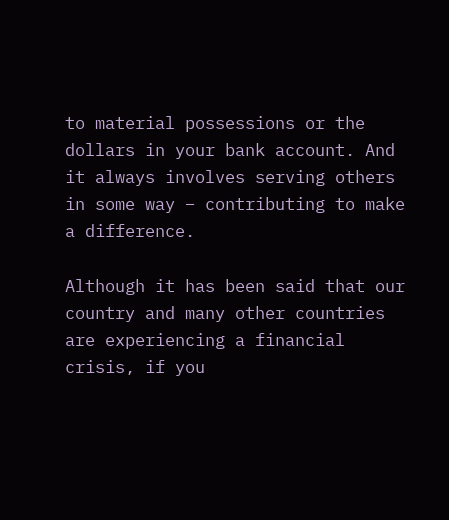to material possessions or the dollars in your bank account. And it always involves serving others in some way – contributing to make a difference.

Although it has been said that our country and many other countries are experiencing a financial crisis, if you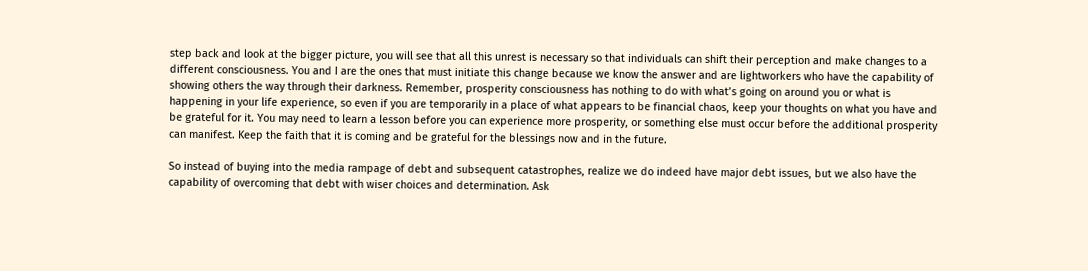step back and look at the bigger picture, you will see that all this unrest is necessary so that individuals can shift their perception and make changes to a different consciousness. You and I are the ones that must initiate this change because we know the answer and are lightworkers who have the capability of showing others the way through their darkness. Remember, prosperity consciousness has nothing to do with what’s going on around you or what is happening in your life experience, so even if you are temporarily in a place of what appears to be financial chaos, keep your thoughts on what you have and be grateful for it. You may need to learn a lesson before you can experience more prosperity, or something else must occur before the additional prosperity can manifest. Keep the faith that it is coming and be grateful for the blessings now and in the future.

So instead of buying into the media rampage of debt and subsequent catastrophes, realize we do indeed have major debt issues, but we also have the capability of overcoming that debt with wiser choices and determination. Ask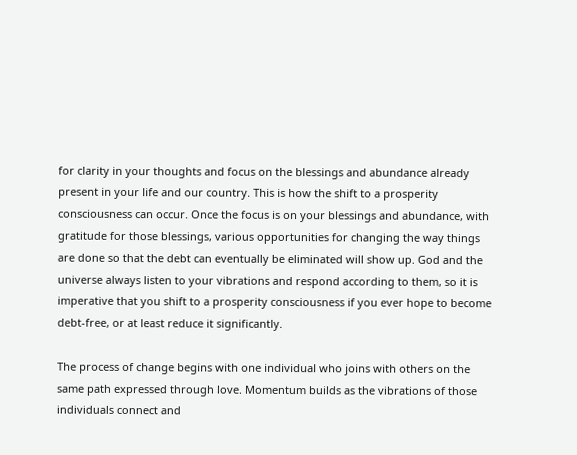for clarity in your thoughts and focus on the blessings and abundance already present in your life and our country. This is how the shift to a prosperity consciousness can occur. Once the focus is on your blessings and abundance, with gratitude for those blessings, various opportunities for changing the way things are done so that the debt can eventually be eliminated will show up. God and the universe always listen to your vibrations and respond according to them, so it is imperative that you shift to a prosperity consciousness if you ever hope to become debt-free, or at least reduce it significantly.

The process of change begins with one individual who joins with others on the same path expressed through love. Momentum builds as the vibrations of those individuals connect and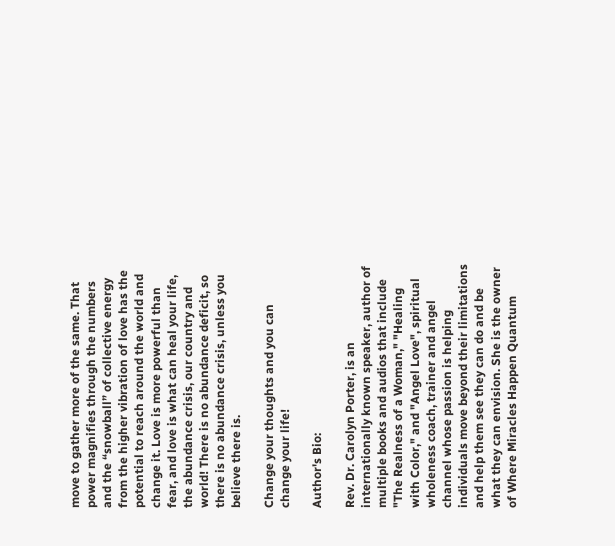move to gather more of the same. That power magnifies through the numbers and the “snowball” of collective energy from the higher vibration of love has the potential to reach around the world and change it. Love is more powerful than fear, and love is what can heal your life, the abundance crisis, our country and world! There is no abundance deficit, so there is no abundance crisis, unless you believe there is.

Change your thoughts and you can change your life!

Author's Bio:

Rev. Dr. Carolyn Porter, is an internationally known speaker, author of multiple books and audios that include "The Realness of a Woman," "Healing with Color," and "Angel Love", spiritual wholeness coach, trainer and angel channel whose passion is helping individuals move beyond their limitations and help them see they can do and be what they can envision. She is the owner of Where Miracles Happen Quantum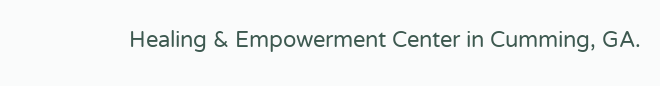Healing & Empowerment Center in Cumming, GA.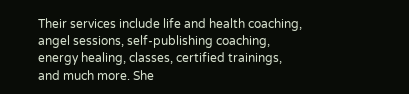Their services include life and health coaching, angel sessions, self-publishing coaching, energy healing, classes, certified trainings, and much more. She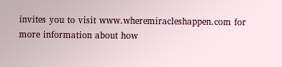invites you to visit www.wheremiracleshappen.com for more information about how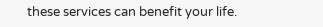these services can benefit your life.